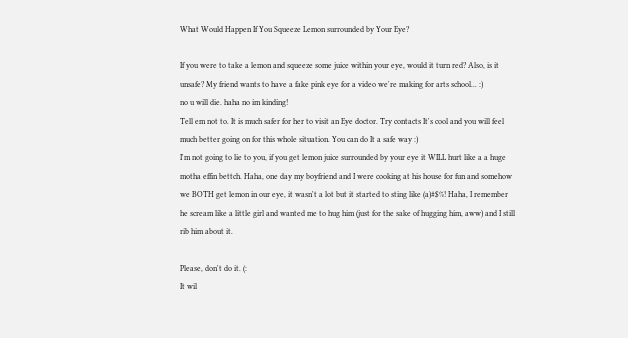What Would Happen If You Squeeze Lemon surrounded by Your Eye?

If you were to take a lemon and squeeze some juice within your eye, would it turn red? Also, is it unsafe? My friend wants to have a fake pink eye for a video we're making for arts school... :)
no u will die. haha no im kinding!
Tell em not to. It is much safer for her to visit an Eye doctor. Try contacts It's cool and you will feel much better going on for this whole situation. You can do It a safe way :)
I'm not going to lie to you, if you get lemon juice surrounded by your eye it WILL hurt like a a huge motha effin bettch. Haha, one day my boyfriend and I were cooking at his house for fun and somehow we BOTH get lemon in our eye, it wasn't a lot but it started to sting like (a)#$%! Haha, I remember he scream like a little girl and wanted me to hug him (just for the sake of hugging him, aww) and I still rib him about it.

Please, don't do it. (:
It wil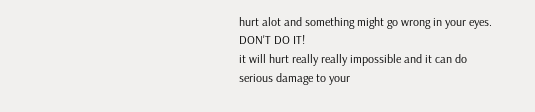hurt alot and something might go wrong in your eyes. DON'T DO IT!
it will hurt really really impossible and it can do serious damage to your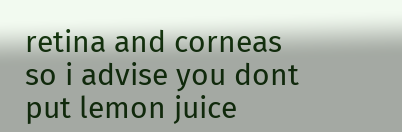retina and corneas so i advise you dont put lemon juice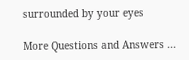surrounded by your eyes

More Questions and Answers ...